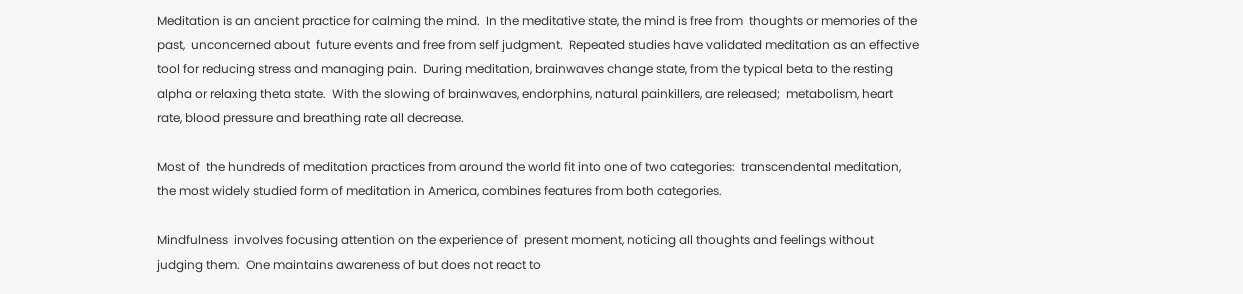Meditation is an ancient practice for calming the mind.  In the meditative state, the mind is free from  thoughts or memories of the past,  unconcerned about  future events and free from self judgment.  Repeated studies have validated meditation as an effective tool for reducing stress and managing pain.  During meditation, brainwaves change state, from the typical beta to the resting alpha or relaxing theta state.  With the slowing of brainwaves, endorphins, natural painkillers, are released;  metabolism, heart rate, blood pressure and breathing rate all decrease.

Most of  the hundreds of meditation practices from around the world fit into one of two categories:  transcendental meditation, the most widely studied form of meditation in America, combines features from both categories.

Mindfulness  involves focusing attention on the experience of  present moment, noticing all thoughts and feelings without judging them.  One maintains awareness of but does not react to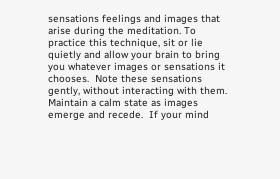sensations feelings and images that arise during the meditation. To practice this technique, sit or lie quietly and allow your brain to bring you whatever images or sensations it chooses.  Note these sensations gently, without interacting with them.  Maintain a calm state as images emerge and recede.  If your mind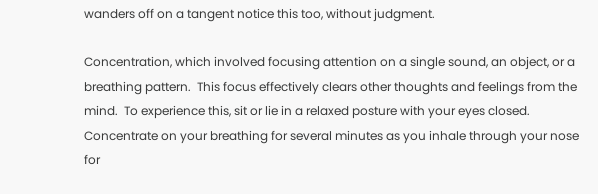wanders off on a tangent notice this too, without judgment.

Concentration, which involved focusing attention on a single sound, an object, or a breathing pattern.  This focus effectively clears other thoughts and feelings from the mind.  To experience this, sit or lie in a relaxed posture with your eyes closed.  Concentrate on your breathing for several minutes as you inhale through your nose for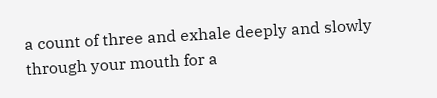a count of three and exhale deeply and slowly through your mouth for a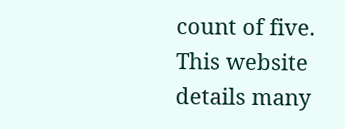count of five.  This website details many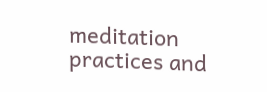meditation practices and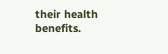their health benefits.